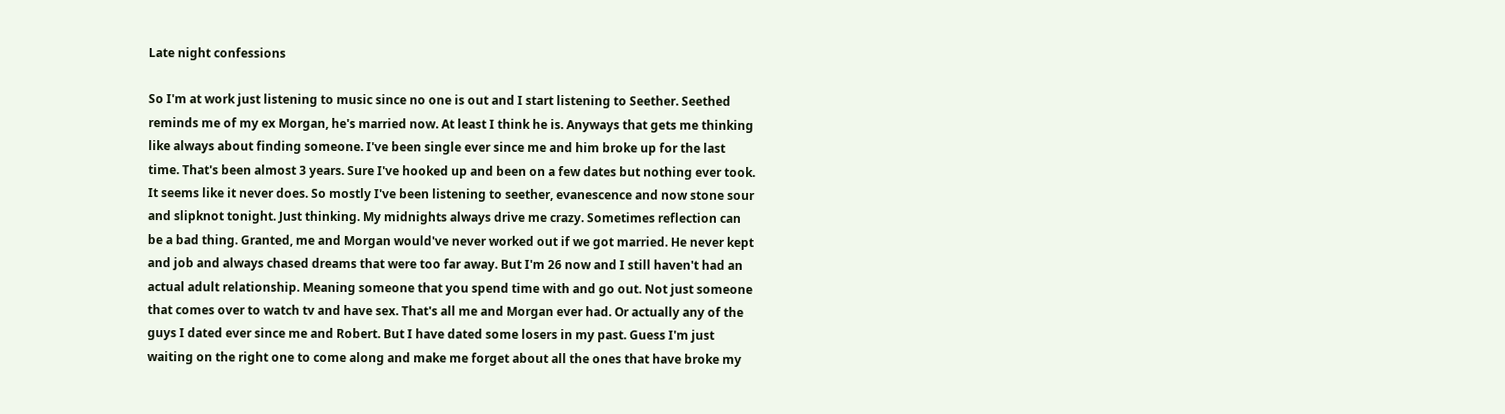Late night confessions

So I'm at work just listening to music since no one is out and I start listening to Seether. Seethed reminds me of my ex Morgan, he's married now. At least I think he is. Anyways that gets me thinking like always about finding someone. I've been single ever since me and him broke up for the last time. That's been almost 3 years. Sure I've hooked up and been on a few dates but nothing ever took. It seems like it never does. So mostly I've been listening to seether, evanescence and now stone sour and slipknot tonight. Just thinking. My midnights always drive me crazy. Sometimes reflection can be a bad thing. Granted, me and Morgan would've never worked out if we got married. He never kept and job and always chased dreams that were too far away. But I'm 26 now and I still haven't had an actual adult relationship. Meaning someone that you spend time with and go out. Not just someone that comes over to watch tv and have sex. That's all me and Morgan ever had. Or actually any of the guys I dated ever since me and Robert. But I have dated some losers in my past. Guess I'm just waiting on the right one to come along and make me forget about all the ones that have broke my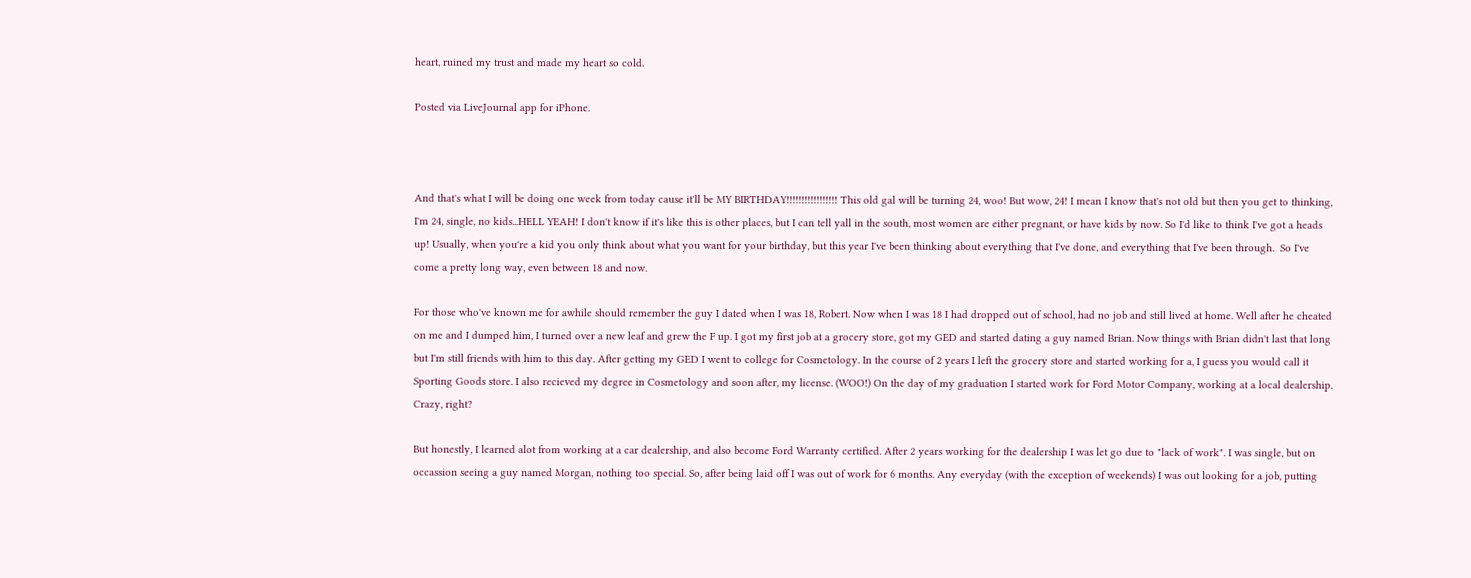heart, ruined my trust and made my heart so cold.

Posted via LiveJournal app for iPhone.



And that's what I will be doing one week from today cause it'll be MY BIRTHDAY!!!!!!!!!!!!!!!!! This old gal will be turning 24, woo! But wow, 24! I mean I know that's not old but then you get to thinking, I'm 24, single, no kids...HELL YEAH! I don't know if it's like this is other places, but I can tell yall in the south, most women are either pregnant, or have kids by now. So I'd like to think I've got a heads up! Usually, when you're a kid you only think about what you want for your birthday, but this year I've been thinking about everything that I've done, and everything that I've been through.  So I've come a pretty long way, even between 18 and now.

For those who've known me for awhile should remember the guy I dated when I was 18, Robert. Now when I was 18 I had dropped out of school, had no job and still lived at home. Well after he cheated on me and I dumped him, I turned over a new leaf and grew the F up. I got my first job at a grocery store, got my GED and started dating a guy named Brian. Now things with Brian didn't last that long but I'm still friends with him to this day. After getting my GED I went to college for Cosmetology. In the course of 2 years I left the grocery store and started working for a, I guess you would call it Sporting Goods store. I also recieved my degree in Cosmetology and soon after, my license. (WOO!) On the day of my graduation I started work for Ford Motor Company, working at a local dealership. Crazy, right?

But honestly, I learned alot from working at a car dealership, and also become Ford Warranty certified. After 2 years working for the dealership I was let go due to "lack of work". I was single, but on occassion seeing a guy named Morgan, nothing too special. So, after being laid off I was out of work for 6 months. Any everyday (with the exception of weekends) I was out looking for a job, putting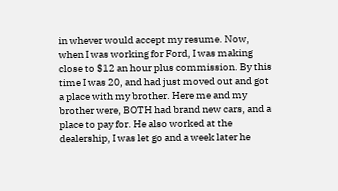in whever would accept my resume. Now, when I was working for Ford, I was making close to $12 an hour plus commission. By this time I was 20, and had just moved out and got a place with my brother. Here me and my brother were, BOTH had brand new cars, and a place to pay for. He also worked at the dealership, I was let go and a week later he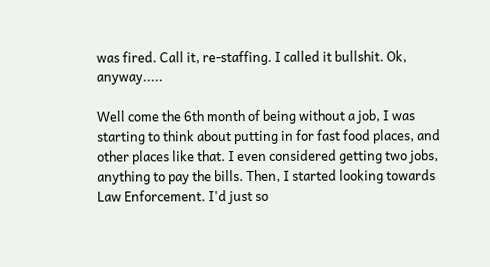was fired. Call it, re-staffing. I called it bullshit. Ok, anyway.....

Well come the 6th month of being without a job, I was starting to think about putting in for fast food places, and other places like that. I even considered getting two jobs, anything to pay the bills. Then, I started looking towards Law Enforcement. I'd just so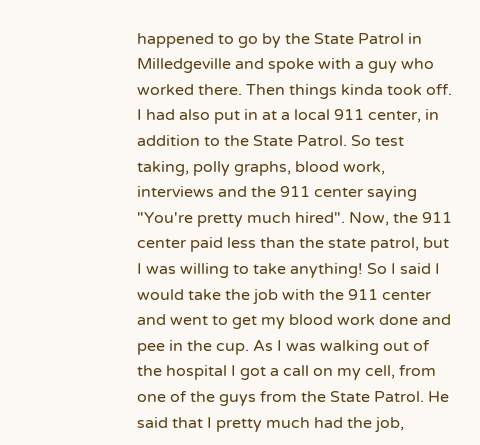happened to go by the State Patrol in Milledgeville and spoke with a guy who worked there. Then things kinda took off. I had also put in at a local 911 center, in addition to the State Patrol. So test taking, polly graphs, blood work, interviews and the 911 center saying "You're pretty much hired". Now, the 911 center paid less than the state patrol, but I was willing to take anything! So I said I would take the job with the 911 center and went to get my blood work done and pee in the cup. As I was walking out of the hospital I got a call on my cell, from one of the guys from the State Patrol. He said that I pretty much had the job,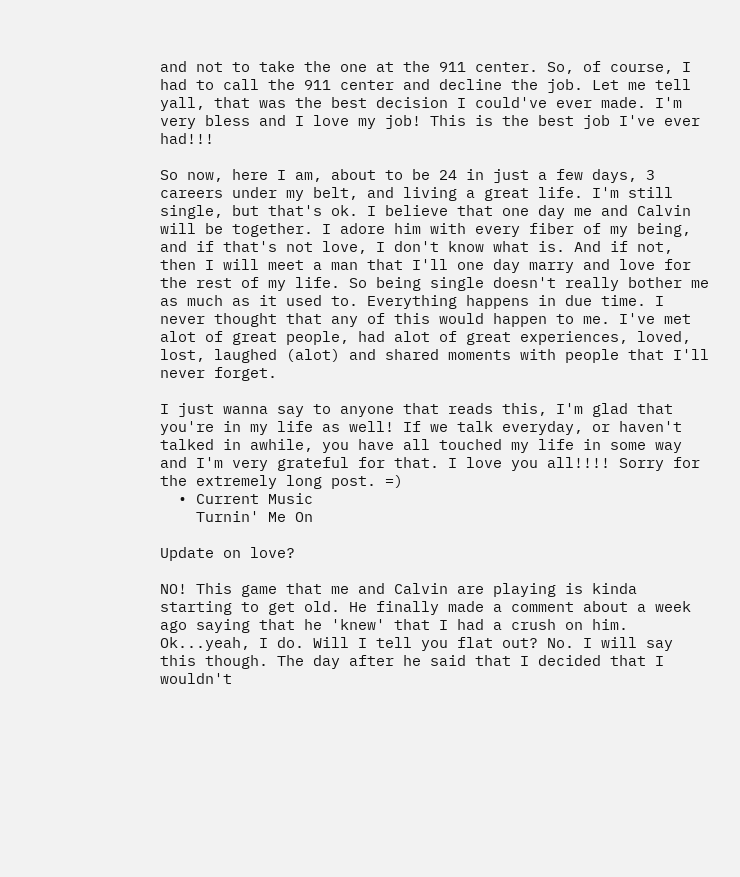and not to take the one at the 911 center. So, of course, I had to call the 911 center and decline the job. Let me tell yall, that was the best decision I could've ever made. I'm very bless and I love my job! This is the best job I've ever had!!!

So now, here I am, about to be 24 in just a few days, 3 careers under my belt, and living a great life. I'm still single, but that's ok. I believe that one day me and Calvin will be together. I adore him with every fiber of my being, and if that's not love, I don't know what is. And if not, then I will meet a man that I'll one day marry and love for the rest of my life. So being single doesn't really bother me as much as it used to. Everything happens in due time. I never thought that any of this would happen to me. I've met alot of great people, had alot of great experiences, loved, lost, laughed (alot) and shared moments with people that I'll never forget.

I just wanna say to anyone that reads this, I'm glad that you're in my life as well! If we talk everyday, or haven't talked in awhile, you have all touched my life in some way and I'm very grateful for that. I love you all!!!! Sorry for the extremely long post. =)
  • Current Music
    Turnin' Me On

Update on love?

NO! This game that me and Calvin are playing is kinda starting to get old. He finally made a comment about a week ago saying that he 'knew' that I had a crush on him. Ok...yeah, I do. Will I tell you flat out? No. I will say this though. The day after he said that I decided that I wouldn't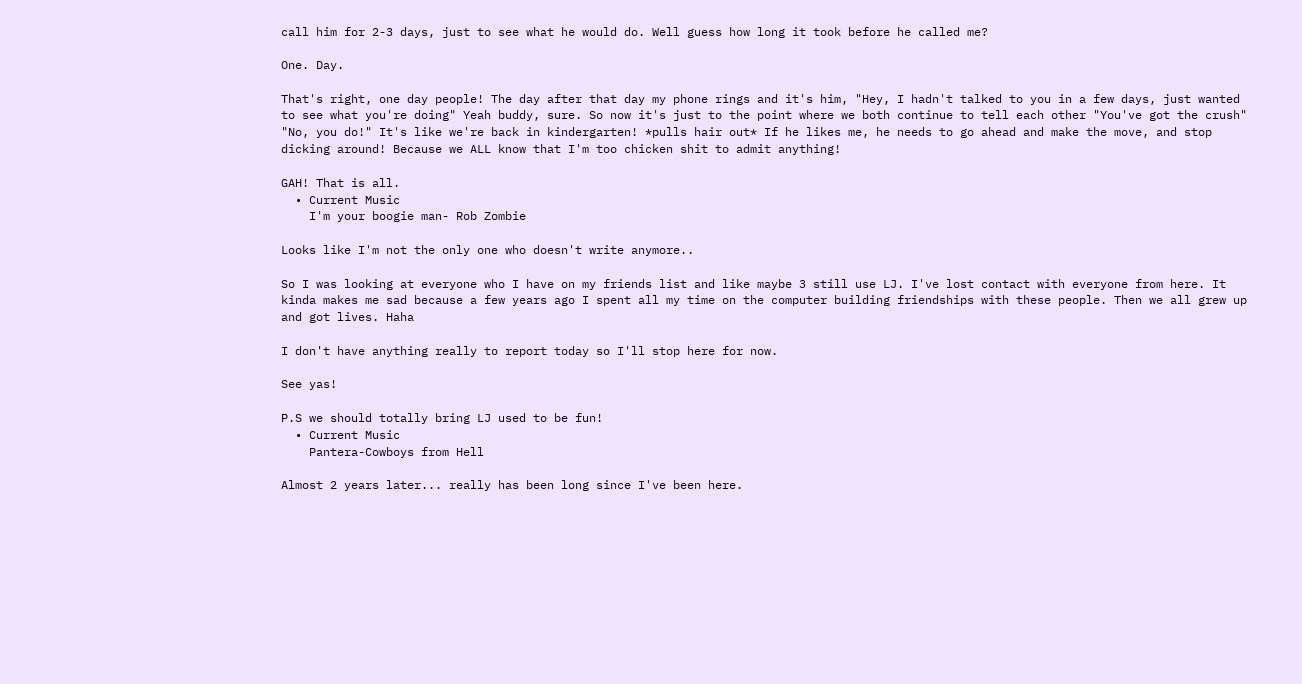call him for 2-3 days, just to see what he would do. Well guess how long it took before he called me?

One. Day.

That's right, one day people! The day after that day my phone rings and it's him, "Hey, I hadn't talked to you in a few days, just wanted to see what you're doing" Yeah buddy, sure. So now it's just to the point where we both continue to tell each other "You've got the crush" "No, you do!" It's like we're back in kindergarten! *pulls hair out* If he likes me, he needs to go ahead and make the move, and stop dicking around! Because we ALL know that I'm too chicken shit to admit anything!

GAH! That is all.
  • Current Music
    I'm your boogie man- Rob Zombie

Looks like I'm not the only one who doesn't write anymore..

So I was looking at everyone who I have on my friends list and like maybe 3 still use LJ. I've lost contact with everyone from here. It kinda makes me sad because a few years ago I spent all my time on the computer building friendships with these people. Then we all grew up and got lives. Haha

I don't have anything really to report today so I'll stop here for now.

See yas!

P.S we should totally bring LJ used to be fun!
  • Current Music
    Pantera-Cowboys from Hell

Almost 2 years later... really has been long since I've been here.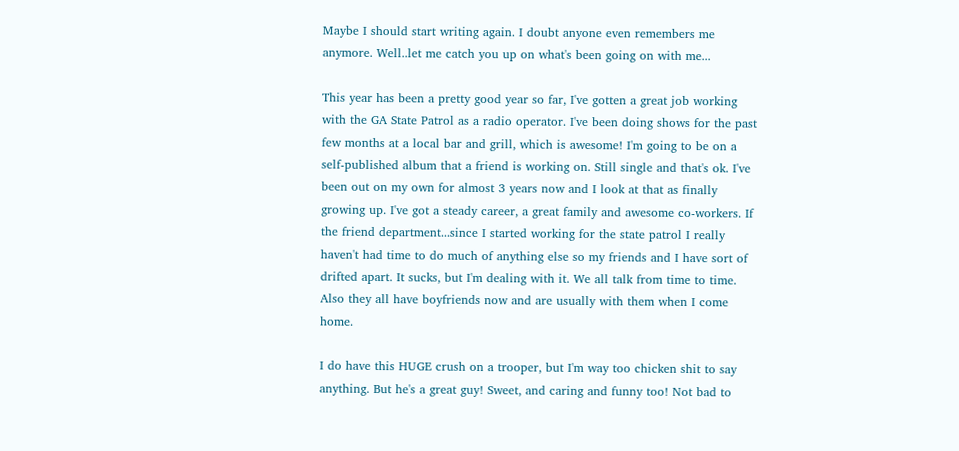Maybe I should start writing again. I doubt anyone even remembers me anymore. Well..let me catch you up on what's been going on with me...

This year has been a pretty good year so far, I've gotten a great job working with the GA State Patrol as a radio operator. I've been doing shows for the past few months at a local bar and grill, which is awesome! I'm going to be on a self-published album that a friend is working on. Still single and that's ok. I've been out on my own for almost 3 years now and I look at that as finally growing up. I've got a steady career, a great family and awesome co-workers. If the friend department...since I started working for the state patrol I really haven't had time to do much of anything else so my friends and I have sort of drifted apart. It sucks, but I'm dealing with it. We all talk from time to time. Also they all have boyfriends now and are usually with them when I come home.

I do have this HUGE crush on a trooper, but I'm way too chicken shit to say anything. But he's a great guy! Sweet, and caring and funny too! Not bad to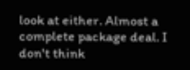look at either. Almost a complete package deal. I don't think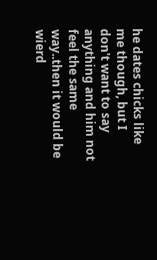he dates chicks like me though, but I don't want to say anything and him not feel the same way..then it would be wierd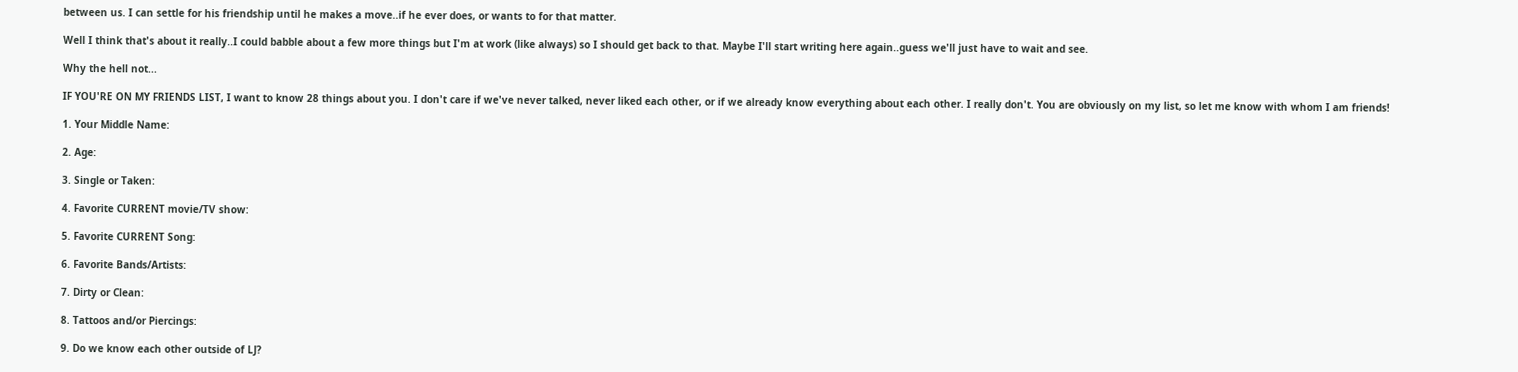between us. I can settle for his friendship until he makes a move..if he ever does, or wants to for that matter.

Well I think that's about it really..I could babble about a few more things but I'm at work (like always) so I should get back to that. Maybe I'll start writing here again..guess we'll just have to wait and see.

Why the hell not...

IF YOU'RE ON MY FRIENDS LIST, I want to know 28 things about you. I don't care if we've never talked, never liked each other, or if we already know everything about each other. I really don't. You are obviously on my list, so let me know with whom I am friends!

1. Your Middle Name:

2. Age:

3. Single or Taken:

4. Favorite CURRENT movie/TV show:

5. Favorite CURRENT Song:

6. Favorite Bands/Artists:

7. Dirty or Clean:

8. Tattoos and/or Piercings:

9. Do we know each other outside of LJ?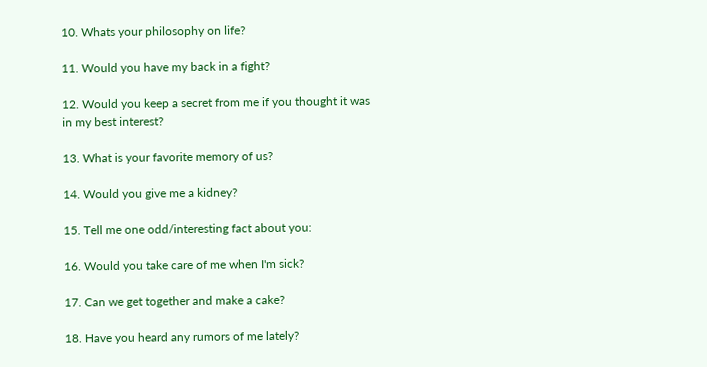10. Whats your philosophy on life?

11. Would you have my back in a fight?

12. Would you keep a secret from me if you thought it was in my best interest?

13. What is your favorite memory of us?

14. Would you give me a kidney?

15. Tell me one odd/interesting fact about you:

16. Would you take care of me when I'm sick?

17. Can we get together and make a cake?

18. Have you heard any rumors of me lately?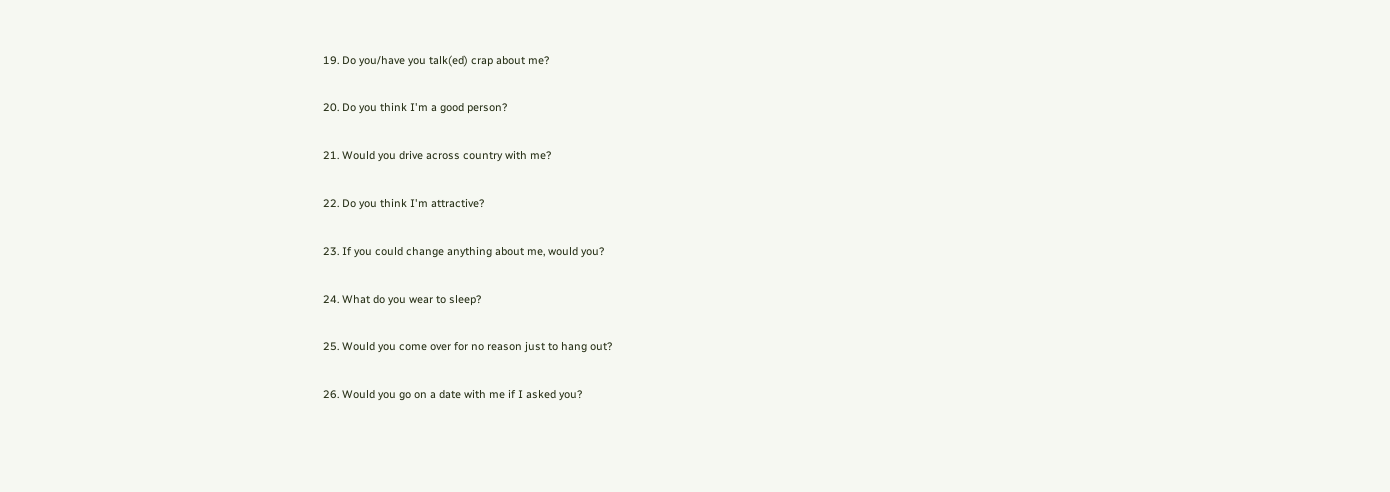19. Do you/have you talk(ed) crap about me?

20. Do you think I'm a good person?

21. Would you drive across country with me?

22. Do you think I'm attractive?

23. If you could change anything about me, would you?

24. What do you wear to sleep?

25. Would you come over for no reason just to hang out?

26. Would you go on a date with me if I asked you?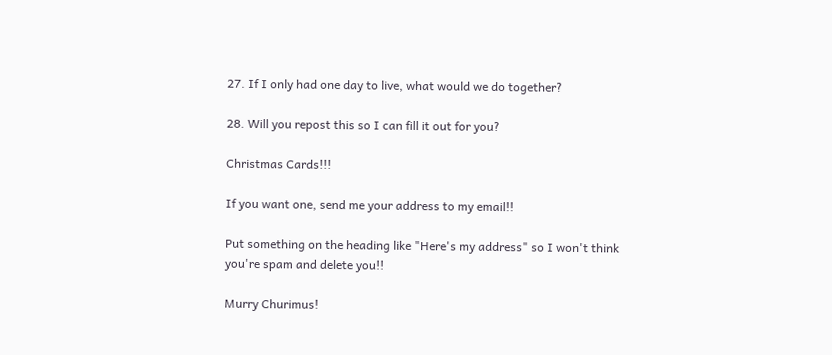27. If I only had one day to live, what would we do together?

28. Will you repost this so I can fill it out for you?

Christmas Cards!!!

If you want one, send me your address to my email!!

Put something on the heading like "Here's my address" so I won't think you're spam and delete you!!

Murry Churimus!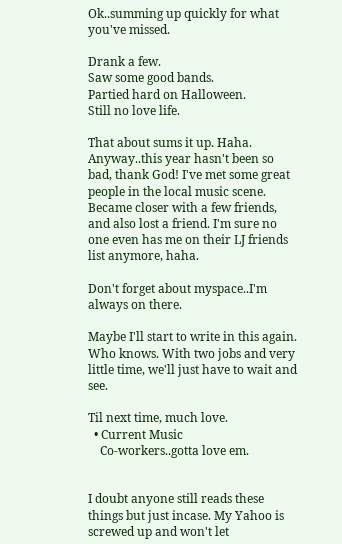Ok..summing up quickly for what you've missed.

Drank a few.
Saw some good bands.
Partied hard on Halloween.
Still no love life.

That about sums it up. Haha. Anyway..this year hasn't been so bad, thank God! I've met some great people in the local music scene. Became closer with a few friends, and also lost a friend. I'm sure no one even has me on their LJ friends list anymore, haha.

Don't forget about myspace..I'm always on there.

Maybe I'll start to write in this again. Who knows. With two jobs and very little time, we'll just have to wait and see.

Til next time, much love.
  • Current Music
    Co-workers..gotta love em.


I doubt anyone still reads these things but just incase. My Yahoo is screwed up and won't let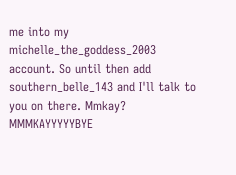me into my michelle_the_goddess_2003 account. So until then add southern_belle_143 and I'll talk to you on there. Mmkay? MMMKAYYYYYBYE